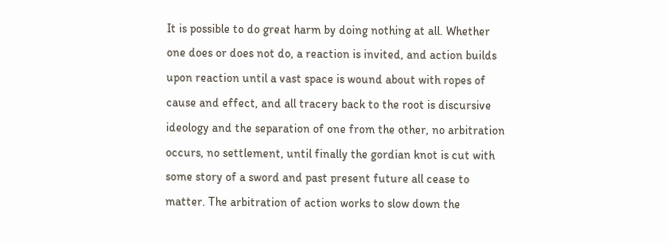It is possible to do great harm by doing nothing at all. Whether one does or does not do, a reaction is invited, and action builds upon reaction until a vast space is wound about with ropes of cause and effect, and all tracery back to the root is discursive ideology and the separation of one from the other, no arbitration occurs, no settlement, until finally the gordian knot is cut with some story of a sword and past present future all cease to matter. The arbitration of action works to slow down the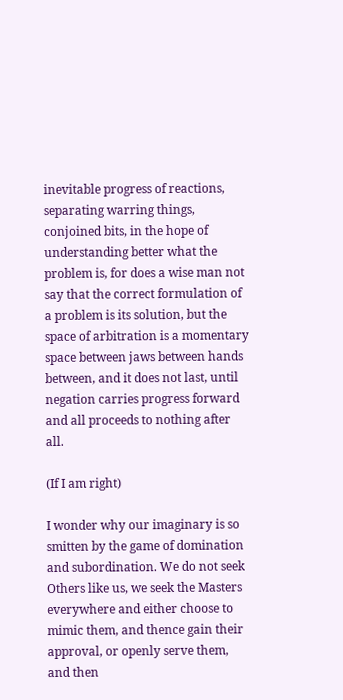inevitable progress of reactions, separating warring things, conjoined bits, in the hope of understanding better what the problem is, for does a wise man not say that the correct formulation of a problem is its solution, but the space of arbitration is a momentary space between jaws between hands between, and it does not last, until negation carries progress forward and all proceeds to nothing after all.

(If I am right)

I wonder why our imaginary is so smitten by the game of domination and subordination. We do not seek Others like us, we seek the Masters everywhere and either choose to mimic them, and thence gain their approval, or openly serve them, and then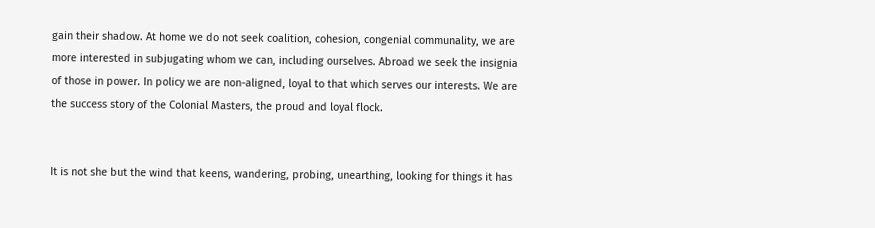gain their shadow. At home we do not seek coalition, cohesion, congenial communality, we are more interested in subjugating whom we can, including ourselves. Abroad we seek the insignia of those in power. In policy we are non-aligned, loyal to that which serves our interests. We are the success story of the Colonial Masters, the proud and loyal flock.


It is not she but the wind that keens, wandering, probing, unearthing, looking for things it has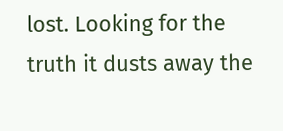lost. Looking for the truth it dusts away the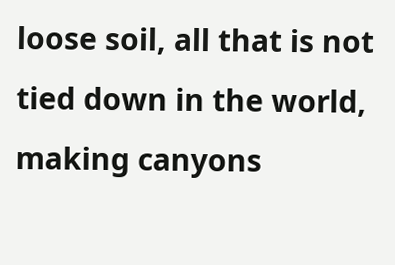loose soil, all that is not tied down in the world, making canyons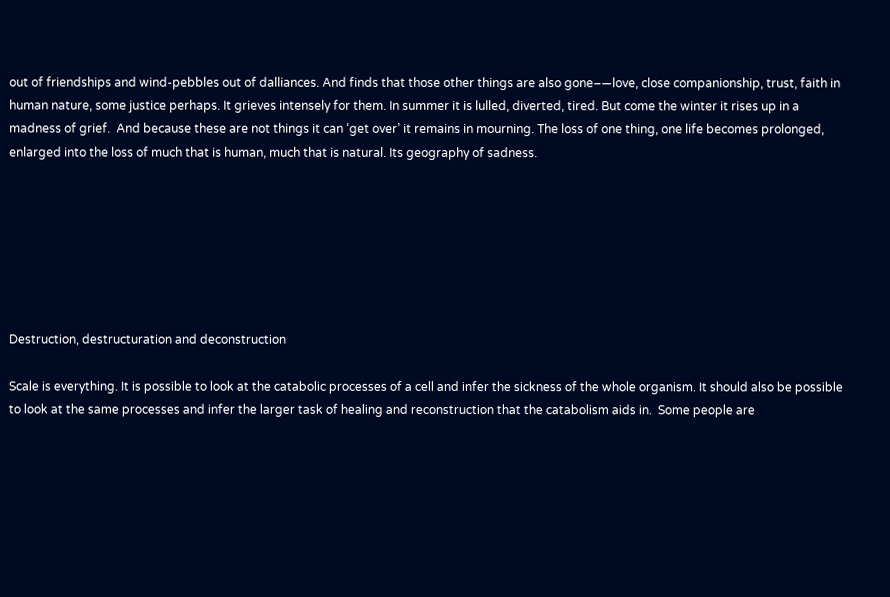out of friendships and wind-pebbles out of dalliances. And finds that those other things are also gone–—love, close companionship, trust, faith in human nature, some justice perhaps. It grieves intensely for them. In summer it is lulled, diverted, tired. But come the winter it rises up in a madness of grief.  And because these are not things it can ‘get over’ it remains in mourning. The loss of one thing, one life becomes prolonged, enlarged into the loss of much that is human, much that is natural. Its geography of sadness.







Destruction, destructuration and deconstruction

Scale is everything. It is possible to look at the catabolic processes of a cell and infer the sickness of the whole organism. It should also be possible to look at the same processes and infer the larger task of healing and reconstruction that the catabolism aids in.  Some people are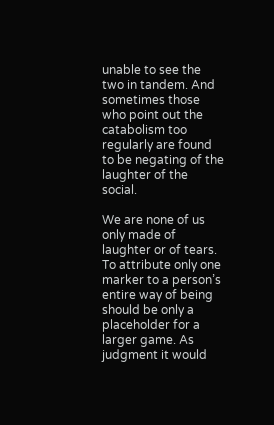unable to see the two in tandem. And sometimes those who point out the catabolism too regularly are found to be negating of the laughter of the social.

We are none of us only made of laughter or of tears. To attribute only one marker to a person’s entire way of being should be only a placeholder for a larger game. As judgment it would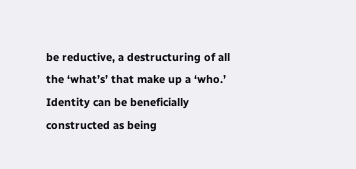be reductive, a destructuring of all the ‘what’s’ that make up a ‘who.’ Identity can be beneficially constructed as being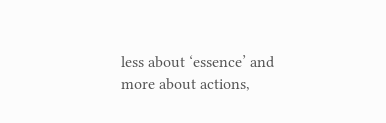less about ‘essence’ and more about actions,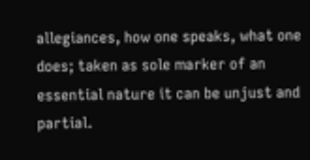allegiances, how one speaks, what one does; taken as sole marker of an essential nature it can be unjust and partial.